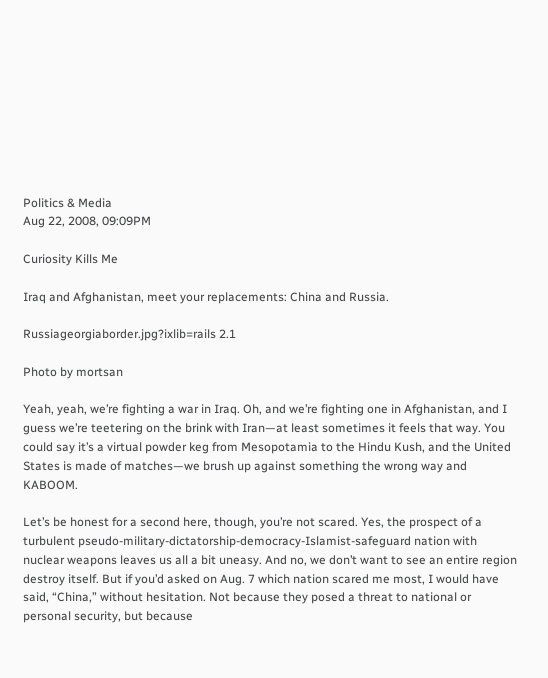Politics & Media
Aug 22, 2008, 09:09PM

Curiosity Kills Me

Iraq and Afghanistan, meet your replacements: China and Russia.

Russiageorgiaborder.jpg?ixlib=rails 2.1

Photo by mortsan

Yeah, yeah, we’re fighting a war in Iraq. Oh, and we’re fighting one in Afghanistan, and I guess we’re teetering on the brink with Iran—at least sometimes it feels that way. You could say it’s a virtual powder keg from Mesopotamia to the Hindu Kush, and the United States is made of matches—we brush up against something the wrong way and KABOOM.

Let’s be honest for a second here, though, you’re not scared. Yes, the prospect of a turbulent pseudo-military-dictatorship-democracy-Islamist-safeguard nation with nuclear weapons leaves us all a bit uneasy. And no, we don’t want to see an entire region destroy itself. But if you’d asked on Aug. 7 which nation scared me most, I would have said, “China,” without hesitation. Not because they posed a threat to national or personal security, but because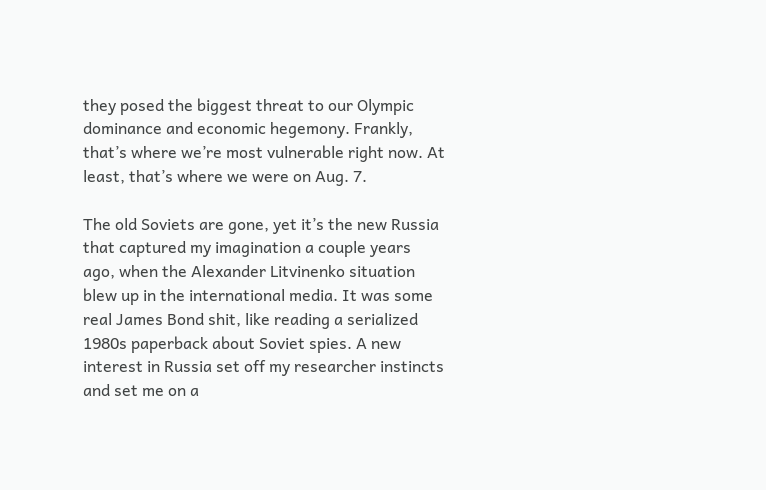they posed the biggest threat to our Olympic dominance and economic hegemony. Frankly, that’s where we’re most vulnerable right now. At least, that’s where we were on Aug. 7.

The old Soviets are gone, yet it’s the new Russia that captured my imagination a couple years ago, when the Alexander Litvinenko situation blew up in the international media. It was some real James Bond shit, like reading a serialized 1980s paperback about Soviet spies. A new interest in Russia set off my researcher instincts and set me on a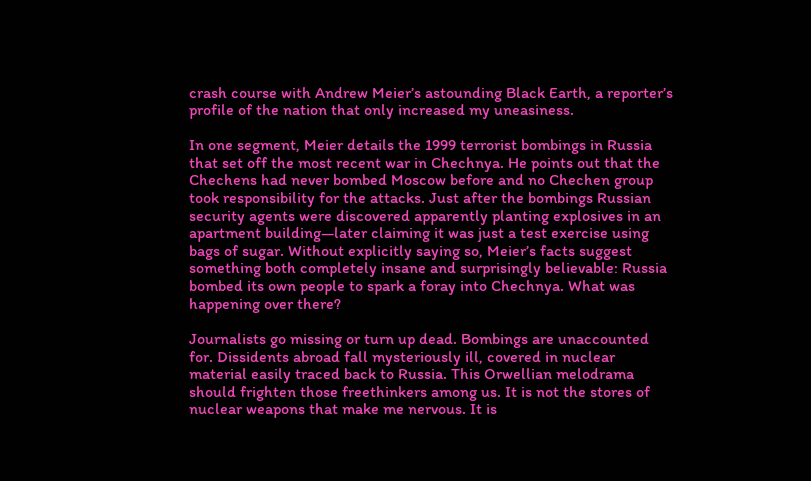crash course with Andrew Meier’s astounding Black Earth, a reporter’s profile of the nation that only increased my uneasiness.

In one segment, Meier details the 1999 terrorist bombings in Russia that set off the most recent war in Chechnya. He points out that the Chechens had never bombed Moscow before and no Chechen group took responsibility for the attacks. Just after the bombings Russian security agents were discovered apparently planting explosives in an apartment building—later claiming it was just a test exercise using bags of sugar. Without explicitly saying so, Meier’s facts suggest something both completely insane and surprisingly believable: Russia bombed its own people to spark a foray into Chechnya. What was happening over there?

Journalists go missing or turn up dead. Bombings are unaccounted for. Dissidents abroad fall mysteriously ill, covered in nuclear material easily traced back to Russia. This Orwellian melodrama should frighten those freethinkers among us. It is not the stores of nuclear weapons that make me nervous. It is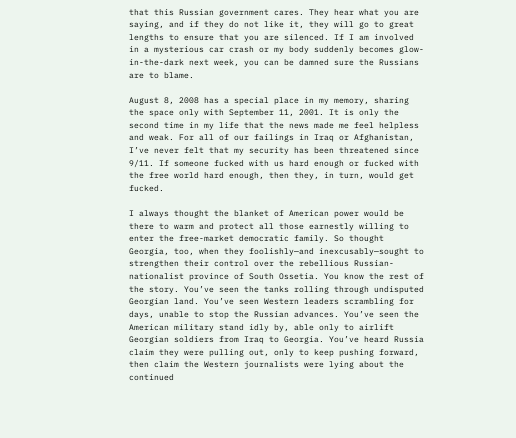that this Russian government cares. They hear what you are saying, and if they do not like it, they will go to great lengths to ensure that you are silenced. If I am involved in a mysterious car crash or my body suddenly becomes glow-in-the-dark next week, you can be damned sure the Russians are to blame.

August 8, 2008 has a special place in my memory, sharing the space only with September 11, 2001. It is only the second time in my life that the news made me feel helpless and weak. For all of our failings in Iraq or Afghanistan, I’ve never felt that my security has been threatened since 9/11. If someone fucked with us hard enough or fucked with the free world hard enough, then they, in turn, would get fucked.

I always thought the blanket of American power would be there to warm and protect all those earnestly willing to enter the free-market democratic family. So thought Georgia, too, when they foolishly—and inexcusably—sought to strengthen their control over the rebellious Russian-nationalist province of South Ossetia. You know the rest of the story. You’ve seen the tanks rolling through undisputed Georgian land. You’ve seen Western leaders scrambling for days, unable to stop the Russian advances. You’ve seen the American military stand idly by, able only to airlift Georgian soldiers from Iraq to Georgia. You’ve heard Russia claim they were pulling out, only to keep pushing forward, then claim the Western journalists were lying about the continued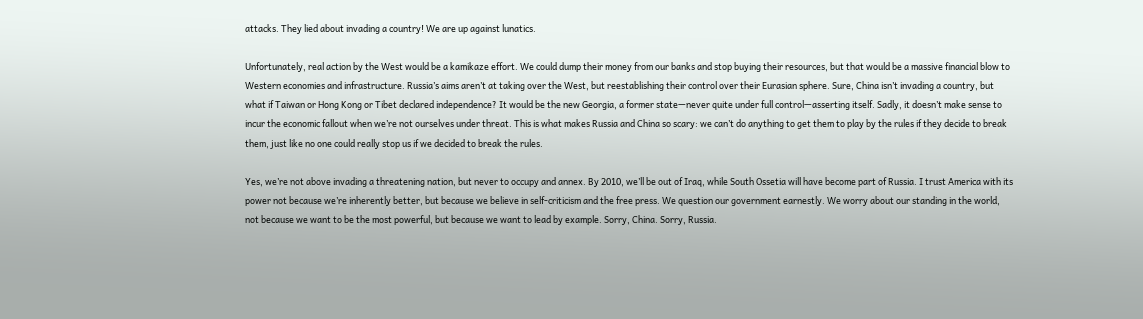attacks. They lied about invading a country! We are up against lunatics.

Unfortunately, real action by the West would be a kamikaze effort. We could dump their money from our banks and stop buying their resources, but that would be a massive financial blow to Western economies and infrastructure. Russia’s aims aren’t at taking over the West, but reestablishing their control over their Eurasian sphere. Sure, China isn’t invading a country, but what if Taiwan or Hong Kong or Tibet declared independence? It would be the new Georgia, a former state—never quite under full control—asserting itself. Sadly, it doesn’t make sense to incur the economic fallout when we’re not ourselves under threat. This is what makes Russia and China so scary: we can’t do anything to get them to play by the rules if they decide to break them, just like no one could really stop us if we decided to break the rules.

Yes, we’re not above invading a threatening nation, but never to occupy and annex. By 2010, we’ll be out of Iraq, while South Ossetia will have become part of Russia. I trust America with its power not because we’re inherently better, but because we believe in self-criticism and the free press. We question our government earnestly. We worry about our standing in the world, not because we want to be the most powerful, but because we want to lead by example. Sorry, China. Sorry, Russia.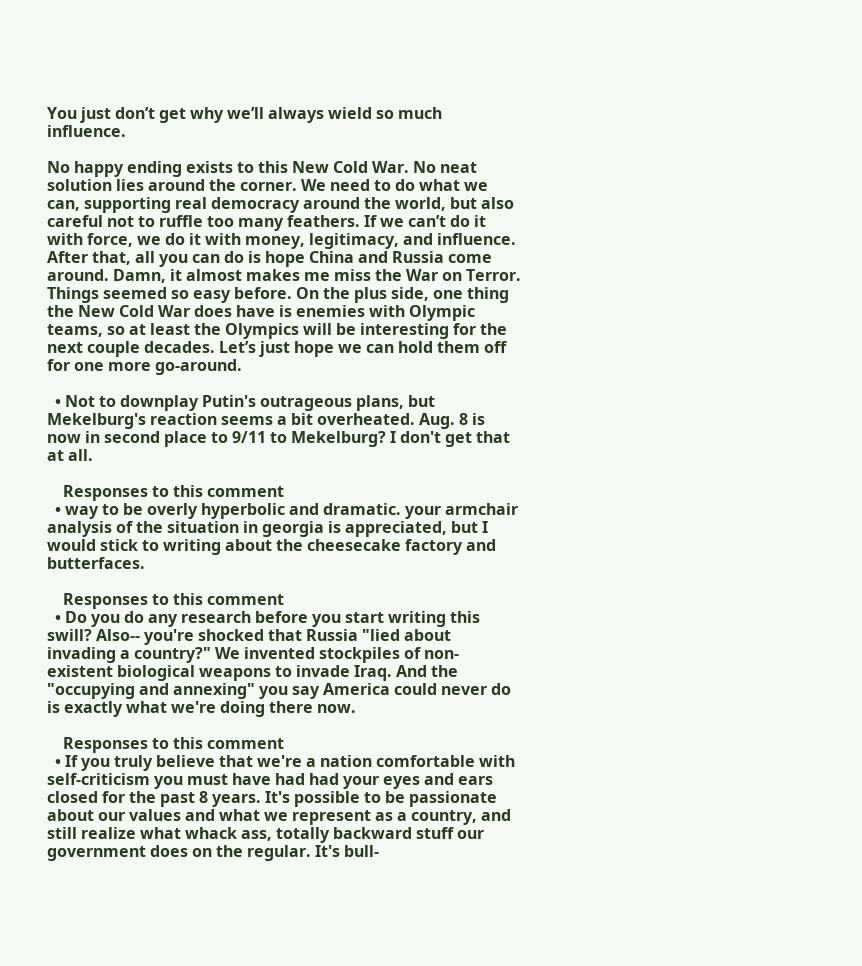You just don’t get why we’ll always wield so much influence.

No happy ending exists to this New Cold War. No neat solution lies around the corner. We need to do what we can, supporting real democracy around the world, but also careful not to ruffle too many feathers. If we can’t do it with force, we do it with money, legitimacy, and influence. After that, all you can do is hope China and Russia come around. Damn, it almost makes me miss the War on Terror. Things seemed so easy before. On the plus side, one thing the New Cold War does have is enemies with Olympic teams, so at least the Olympics will be interesting for the next couple decades. Let’s just hope we can hold them off for one more go-around.

  • Not to downplay Putin's outrageous plans, but Mekelburg's reaction seems a bit overheated. Aug. 8 is now in second place to 9/11 to Mekelburg? I don't get that at all.

    Responses to this comment
  • way to be overly hyperbolic and dramatic. your armchair analysis of the situation in georgia is appreciated, but I would stick to writing about the cheesecake factory and butterfaces.

    Responses to this comment
  • Do you do any research before you start writing this swill? Also-- you're shocked that Russia "lied about invading a country?" We invented stockpiles of non-existent biological weapons to invade Iraq. And the "occupying and annexing" you say America could never do is exactly what we're doing there now.

    Responses to this comment
  • If you truly believe that we're a nation comfortable with self-criticism you must have had had your eyes and ears closed for the past 8 years. It's possible to be passionate about our values and what we represent as a country, and still realize what whack ass, totally backward stuff our government does on the regular. It's bull-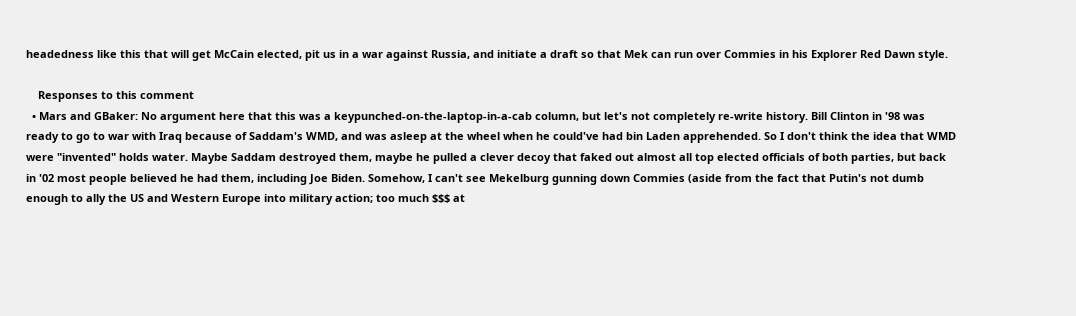headedness like this that will get McCain elected, pit us in a war against Russia, and initiate a draft so that Mek can run over Commies in his Explorer Red Dawn style.

    Responses to this comment
  • Mars and GBaker: No argument here that this was a keypunched-on-the-laptop-in-a-cab column, but let's not completely re-write history. Bill Clinton in '98 was ready to go to war with Iraq because of Saddam's WMD, and was asleep at the wheel when he could've had bin Laden apprehended. So I don't think the idea that WMD were "invented" holds water. Maybe Saddam destroyed them, maybe he pulled a clever decoy that faked out almost all top elected officials of both parties, but back in '02 most people believed he had them, including Joe Biden. Somehow, I can't see Mekelburg gunning down Commies (aside from the fact that Putin's not dumb enough to ally the US and Western Europe into military action; too much $$$ at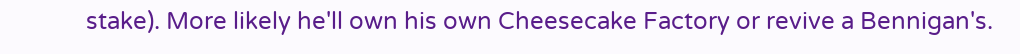stake). More likely he'll own his own Cheesecake Factory or revive a Bennigan's.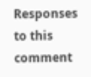Responses to this comment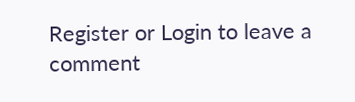Register or Login to leave a comment